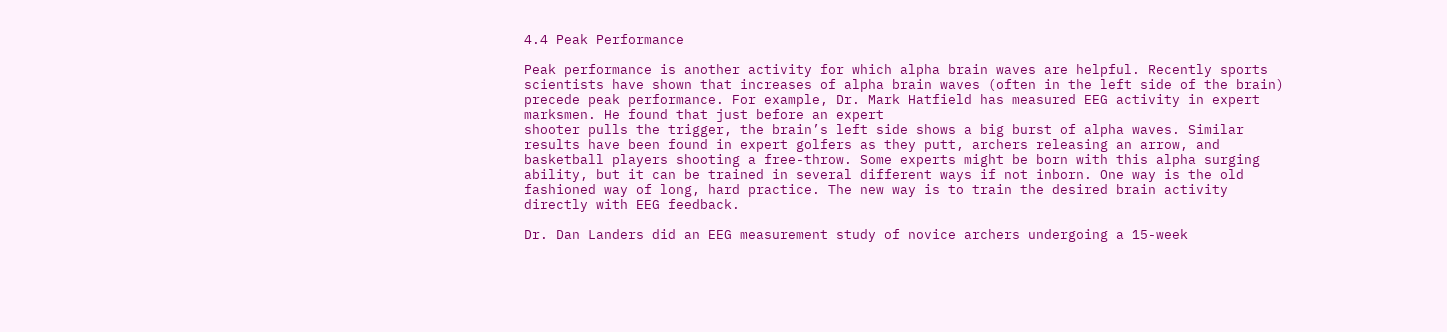4.4 Peak Performance

Peak performance is another activity for which alpha brain waves are helpful. Recently sports scientists have shown that increases of alpha brain waves (often in the left side of the brain) precede peak performance. For example, Dr. Mark Hatfield has measured EEG activity in expert marksmen. He found that just before an expert
shooter pulls the trigger, the brain’s left side shows a big burst of alpha waves. Similar results have been found in expert golfers as they putt, archers releasing an arrow, and basketball players shooting a free-throw. Some experts might be born with this alpha surging ability, but it can be trained in several different ways if not inborn. One way is the old fashioned way of long, hard practice. The new way is to train the desired brain activity directly with EEG feedback.

Dr. Dan Landers did an EEG measurement study of novice archers undergoing a 15-week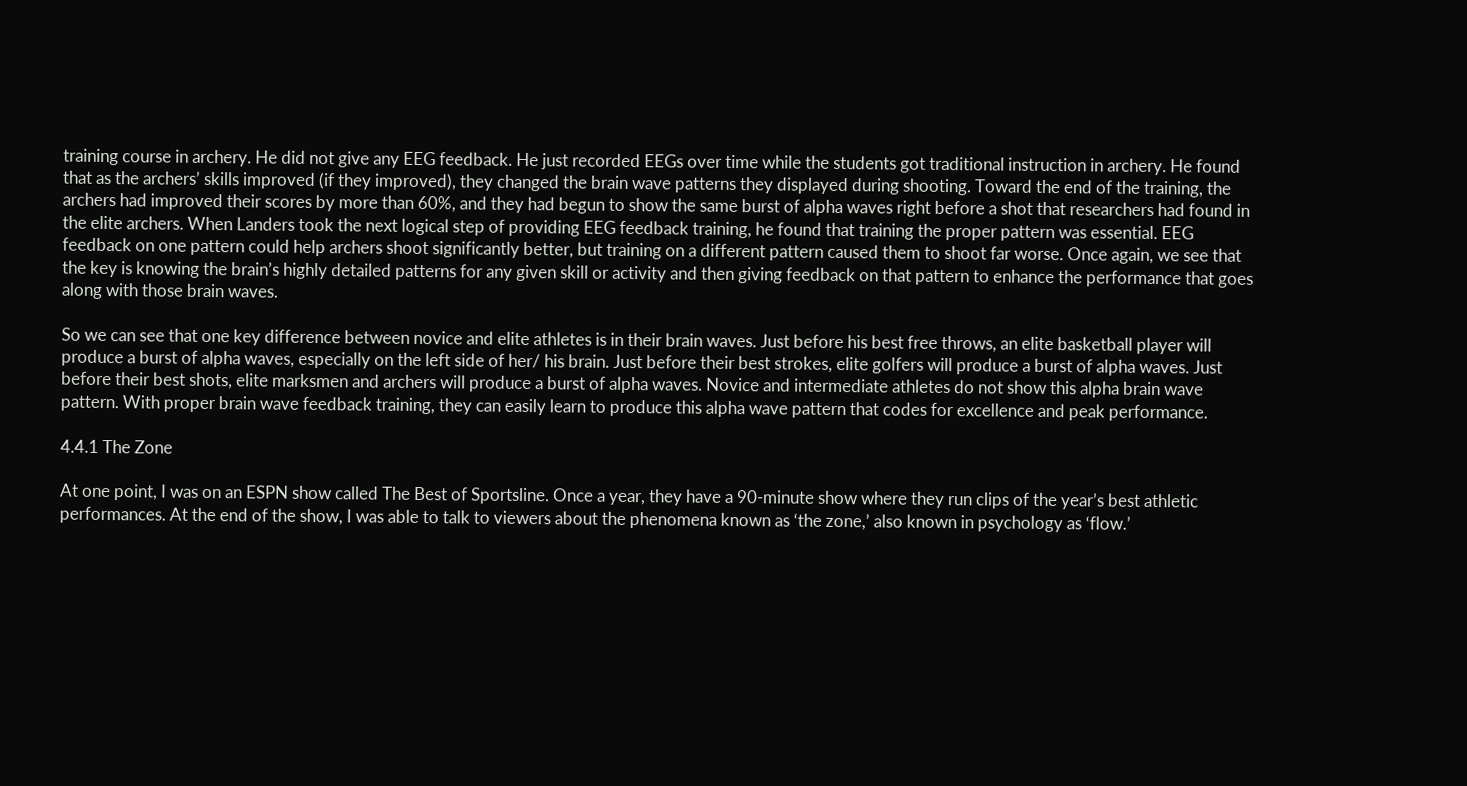training course in archery. He did not give any EEG feedback. He just recorded EEGs over time while the students got traditional instruction in archery. He found that as the archers’ skills improved (if they improved), they changed the brain wave patterns they displayed during shooting. Toward the end of the training, the archers had improved their scores by more than 60%, and they had begun to show the same burst of alpha waves right before a shot that researchers had found in the elite archers. When Landers took the next logical step of providing EEG feedback training, he found that training the proper pattern was essential. EEG feedback on one pattern could help archers shoot significantly better, but training on a different pattern caused them to shoot far worse. Once again, we see that the key is knowing the brain’s highly detailed patterns for any given skill or activity and then giving feedback on that pattern to enhance the performance that goes along with those brain waves.

So we can see that one key difference between novice and elite athletes is in their brain waves. Just before his best free throws, an elite basketball player will produce a burst of alpha waves, especially on the left side of her/ his brain. Just before their best strokes, elite golfers will produce a burst of alpha waves. Just before their best shots, elite marksmen and archers will produce a burst of alpha waves. Novice and intermediate athletes do not show this alpha brain wave pattern. With proper brain wave feedback training, they can easily learn to produce this alpha wave pattern that codes for excellence and peak performance.

4.4.1 The Zone

At one point, I was on an ESPN show called The Best of Sportsline. Once a year, they have a 90-minute show where they run clips of the year’s best athletic performances. At the end of the show, I was able to talk to viewers about the phenomena known as ‘the zone,’ also known in psychology as ‘flow.’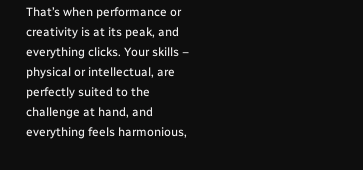That’s when performance or creativity is at its peak, and everything clicks. Your skills – physical or intellectual, are perfectly suited to the challenge at hand, and everything feels harmonious,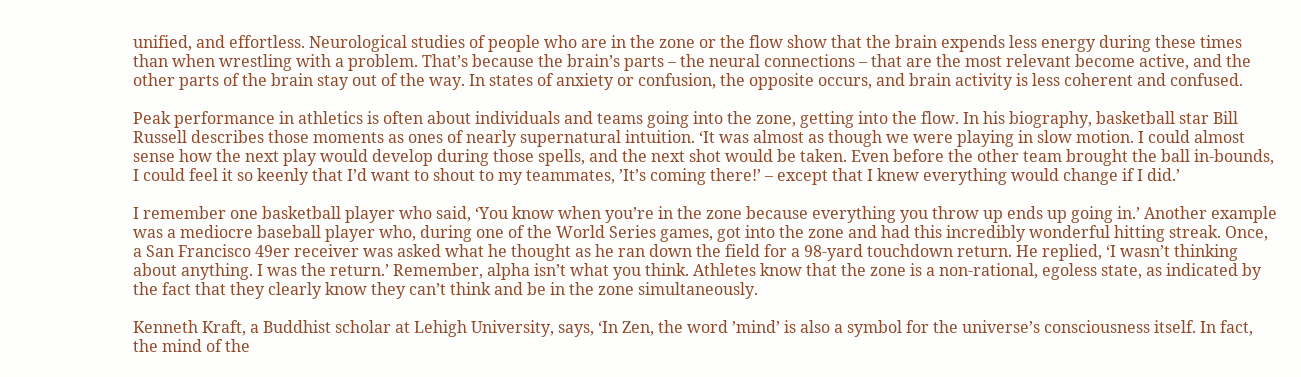unified, and effortless. Neurological studies of people who are in the zone or the flow show that the brain expends less energy during these times than when wrestling with a problem. That’s because the brain’s parts – the neural connections – that are the most relevant become active, and the other parts of the brain stay out of the way. In states of anxiety or confusion, the opposite occurs, and brain activity is less coherent and confused.

Peak performance in athletics is often about individuals and teams going into the zone, getting into the flow. In his biography, basketball star Bill Russell describes those moments as ones of nearly supernatural intuition. ‘It was almost as though we were playing in slow motion. I could almost sense how the next play would develop during those spells, and the next shot would be taken. Even before the other team brought the ball in-bounds, I could feel it so keenly that I’d want to shout to my teammates, ’It’s coming there!’ – except that I knew everything would change if I did.’

I remember one basketball player who said, ‘You know when you’re in the zone because everything you throw up ends up going in.’ Another example was a mediocre baseball player who, during one of the World Series games, got into the zone and had this incredibly wonderful hitting streak. Once, a San Francisco 49er receiver was asked what he thought as he ran down the field for a 98-yard touchdown return. He replied, ‘I wasn’t thinking about anything. I was the return.’ Remember, alpha isn’t what you think. Athletes know that the zone is a non-rational, egoless state, as indicated by the fact that they clearly know they can’t think and be in the zone simultaneously.

Kenneth Kraft, a Buddhist scholar at Lehigh University, says, ‘In Zen, the word ’mind’ is also a symbol for the universe’s consciousness itself. In fact, the mind of the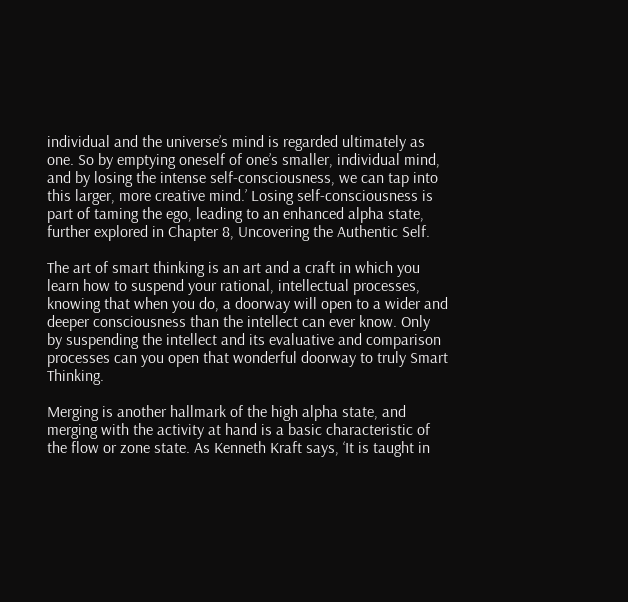individual and the universe’s mind is regarded ultimately as one. So by emptying oneself of one’s smaller, individual mind, and by losing the intense self-consciousness, we can tap into this larger, more creative mind.’ Losing self-consciousness is part of taming the ego, leading to an enhanced alpha state, further explored in Chapter 8, Uncovering the Authentic Self.

The art of smart thinking is an art and a craft in which you learn how to suspend your rational, intellectual processes, knowing that when you do, a doorway will open to a wider and deeper consciousness than the intellect can ever know. Only by suspending the intellect and its evaluative and comparison processes can you open that wonderful doorway to truly Smart Thinking.

Merging is another hallmark of the high alpha state, and merging with the activity at hand is a basic characteristic of the flow or zone state. As Kenneth Kraft says, ‘It is taught in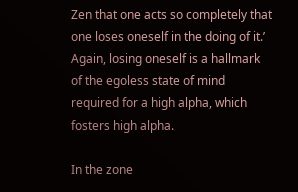Zen that one acts so completely that one loses oneself in the doing of it.’ Again, losing oneself is a hallmark of the egoless state of mind required for a high alpha, which fosters high alpha.

In the zone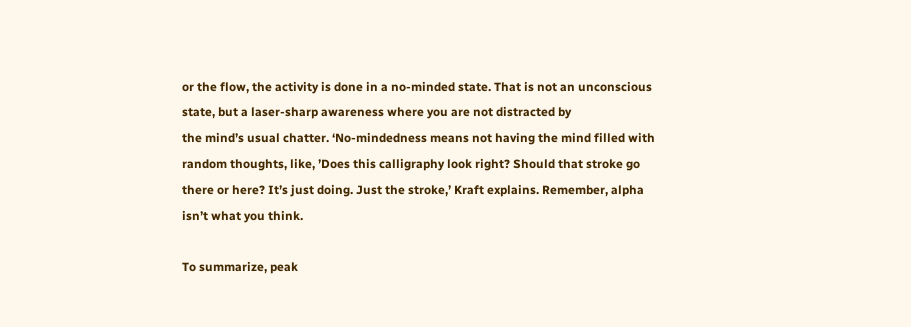or the flow, the activity is done in a no-minded state. That is not an unconscious state, but a laser-sharp awareness where you are not distracted by
the mind’s usual chatter. ‘No-mindedness means not having the mind filled with random thoughts, like, ’Does this calligraphy look right? Should that stroke go there or here? It’s just doing. Just the stroke,’ Kraft explains. Remember, alpha isn’t what you think.

To summarize, peak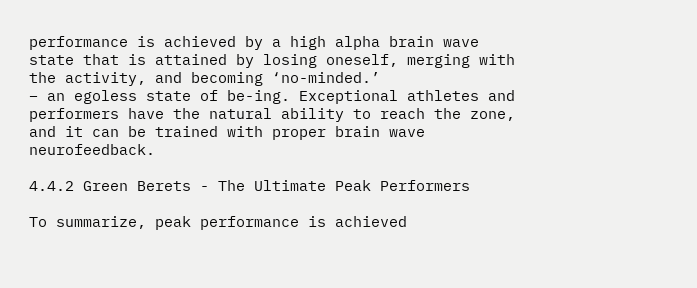performance is achieved by a high alpha brain wave state that is attained by losing oneself, merging with the activity, and becoming ‘no-minded.’
– an egoless state of be-ing. Exceptional athletes and performers have the natural ability to reach the zone, and it can be trained with proper brain wave neurofeedback.

4.4.2 Green Berets - The Ultimate Peak Performers

To summarize, peak performance is achieved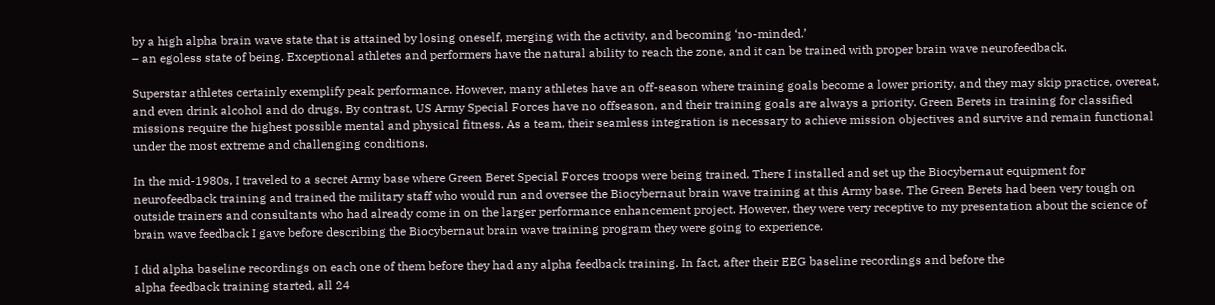by a high alpha brain wave state that is attained by losing oneself, merging with the activity, and becoming ‘no-minded.’
– an egoless state of being. Exceptional athletes and performers have the natural ability to reach the zone, and it can be trained with proper brain wave neurofeedback.

Superstar athletes certainly exemplify peak performance. However, many athletes have an off-season where training goals become a lower priority, and they may skip practice, overeat, and even drink alcohol and do drugs. By contrast, US Army Special Forces have no offseason, and their training goals are always a priority. Green Berets in training for classified missions require the highest possible mental and physical fitness. As a team, their seamless integration is necessary to achieve mission objectives and survive and remain functional under the most extreme and challenging conditions.

In the mid-1980s, I traveled to a secret Army base where Green Beret Special Forces troops were being trained. There I installed and set up the Biocybernaut equipment for neurofeedback training and trained the military staff who would run and oversee the Biocybernaut brain wave training at this Army base. The Green Berets had been very tough on outside trainers and consultants who had already come in on the larger performance enhancement project. However, they were very receptive to my presentation about the science of brain wave feedback I gave before describing the Biocybernaut brain wave training program they were going to experience.

I did alpha baseline recordings on each one of them before they had any alpha feedback training. In fact, after their EEG baseline recordings and before the
alpha feedback training started, all 24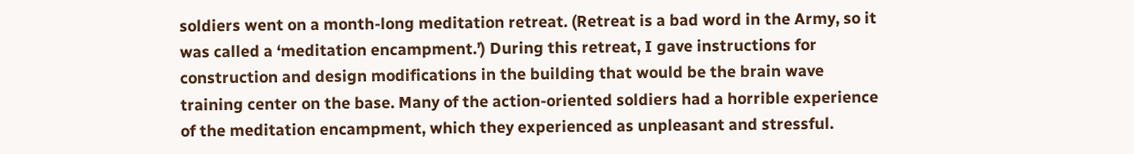soldiers went on a month-long meditation retreat. (Retreat is a bad word in the Army, so it was called a ‘meditation encampment.’) During this retreat, I gave instructions for construction and design modifications in the building that would be the brain wave training center on the base. Many of the action-oriented soldiers had a horrible experience of the meditation encampment, which they experienced as unpleasant and stressful.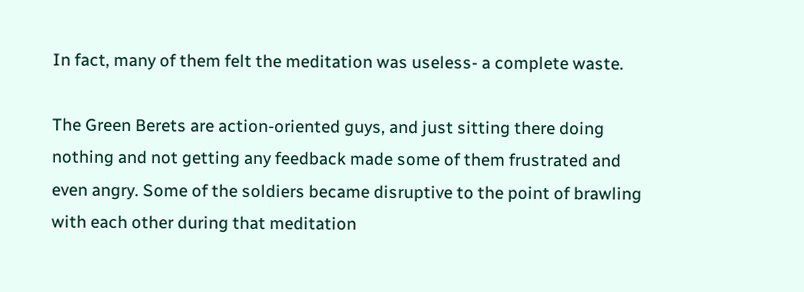In fact, many of them felt the meditation was useless- a complete waste.

The Green Berets are action-oriented guys, and just sitting there doing nothing and not getting any feedback made some of them frustrated and even angry. Some of the soldiers became disruptive to the point of brawling with each other during that meditation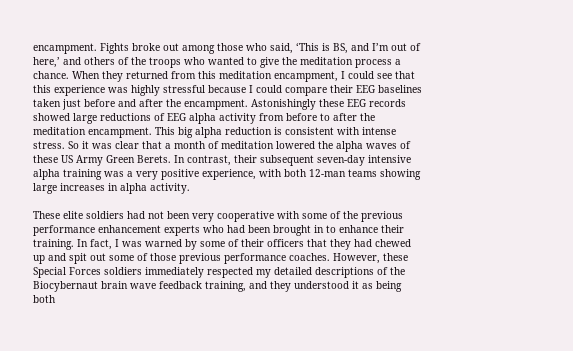encampment. Fights broke out among those who said, ‘This is BS, and I’m out of here,’ and others of the troops who wanted to give the meditation process a chance. When they returned from this meditation encampment, I could see that this experience was highly stressful because I could compare their EEG baselines taken just before and after the encampment. Astonishingly these EEG records showed large reductions of EEG alpha activity from before to after the meditation encampment. This big alpha reduction is consistent with intense stress. So it was clear that a month of meditation lowered the alpha waves of these US Army Green Berets. In contrast, their subsequent seven-day intensive alpha training was a very positive experience, with both 12-man teams showing large increases in alpha activity.

These elite soldiers had not been very cooperative with some of the previous performance enhancement experts who had been brought in to enhance their training. In fact, I was warned by some of their officers that they had chewed up and spit out some of those previous performance coaches. However, these Special Forces soldiers immediately respected my detailed descriptions of the Biocybernaut brain wave feedback training, and they understood it as being both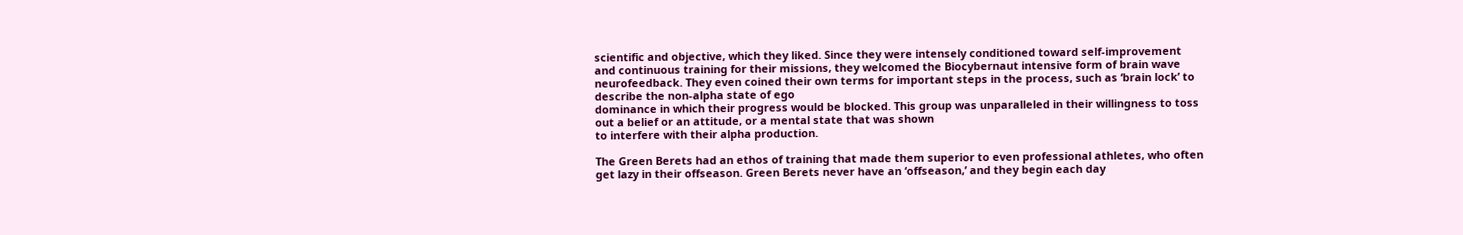scientific and objective, which they liked. Since they were intensely conditioned toward self-improvement and continuous training for their missions, they welcomed the Biocybernaut intensive form of brain wave neurofeedback. They even coined their own terms for important steps in the process, such as ‘brain lock’ to describe the non-alpha state of ego
dominance in which their progress would be blocked. This group was unparalleled in their willingness to toss out a belief or an attitude, or a mental state that was shown
to interfere with their alpha production.

The Green Berets had an ethos of training that made them superior to even professional athletes, who often get lazy in their offseason. Green Berets never have an ‘offseason,’ and they begin each day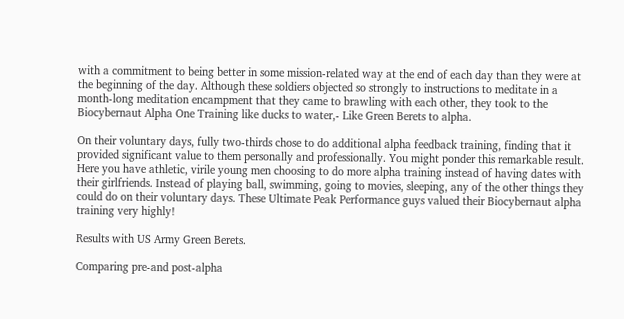with a commitment to being better in some mission-related way at the end of each day than they were at the beginning of the day. Although these soldiers objected so strongly to instructions to meditate in a month-long meditation encampment that they came to brawling with each other, they took to the Biocybernaut Alpha One Training like ducks to water,- Like Green Berets to alpha.

On their voluntary days, fully two-thirds chose to do additional alpha feedback training, finding that it provided significant value to them personally and professionally. You might ponder this remarkable result. Here you have athletic, virile young men choosing to do more alpha training instead of having dates with their girlfriends. Instead of playing ball, swimming, going to movies, sleeping, any of the other things they could do on their voluntary days. These Ultimate Peak Performance guys valued their Biocybernaut alpha training very highly!

Results with US Army Green Berets.

Comparing pre-and post-alpha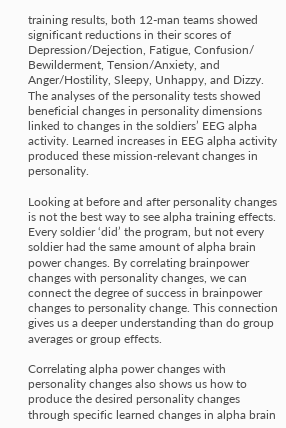training results, both 12-man teams showed significant reductions in their scores of Depression/Dejection, Fatigue, Confusion/ Bewilderment, Tension/Anxiety, and Anger/Hostility, Sleepy, Unhappy, and Dizzy. The analyses of the personality tests showed beneficial changes in personality dimensions linked to changes in the soldiers’ EEG alpha activity. Learned increases in EEG alpha activity produced these mission-relevant changes in personality.

Looking at before and after personality changes is not the best way to see alpha training effects. Every soldier ‘did’ the program, but not every soldier had the same amount of alpha brain power changes. By correlating brainpower changes with personality changes, we can connect the degree of success in brainpower changes to personality change. This connection gives us a deeper understanding than do group averages or group effects.

Correlating alpha power changes with personality changes also shows us how to produce the desired personality changes through specific learned changes in alpha brain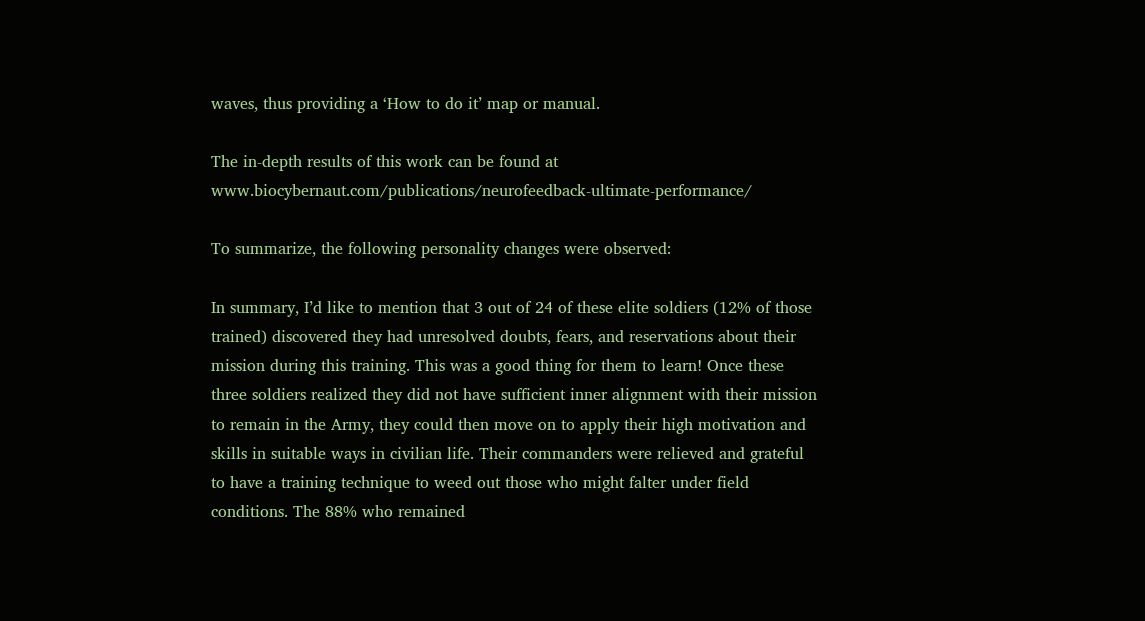waves, thus providing a ‘How to do it’ map or manual.

The in-depth results of this work can be found at www.biocybernaut.com/publications/neurofeedback-ultimate-performance/

To summarize, the following personality changes were observed:

In summary, I’d like to mention that 3 out of 24 of these elite soldiers (12% of those trained) discovered they had unresolved doubts, fears, and reservations about their mission during this training. This was a good thing for them to learn! Once these three soldiers realized they did not have sufficient inner alignment with their mission to remain in the Army, they could then move on to apply their high motivation and skills in suitable ways in civilian life. Their commanders were relieved and grateful to have a training technique to weed out those who might falter under field conditions. The 88% who remained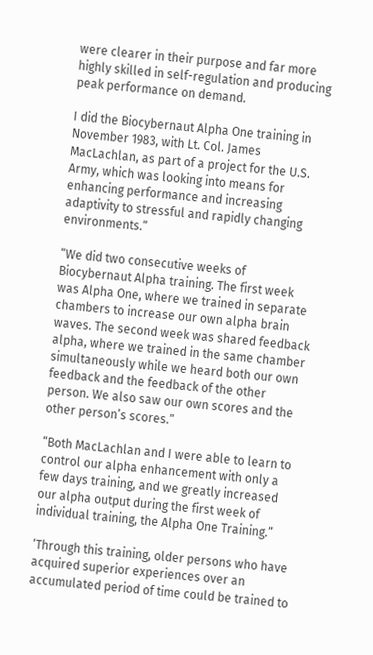were clearer in their purpose and far more highly skilled in self-regulation and producing peak performance on demand.

I did the Biocybernaut Alpha One training in November 1983, with Lt. Col. James MacLachlan, as part of a project for the U.S. Army, which was looking into means for
enhancing performance and increasing adaptivity to stressful and rapidly changing environments.”

“We did two consecutive weeks of Biocybernaut Alpha training. The first week was Alpha One, where we trained in separate chambers to increase our own alpha brain waves. The second week was shared feedback alpha, where we trained in the same chamber simultaneously while we heard both our own feedback and the feedback of the other person. We also saw our own scores and the other person’s scores.”

“Both MacLachlan and I were able to learn to control our alpha enhancement with only a few days training, and we greatly increased our alpha output during the first week of individual training, the Alpha One Training.”

‘Through this training, older persons who have acquired superior experiences over an accumulated period of time could be trained to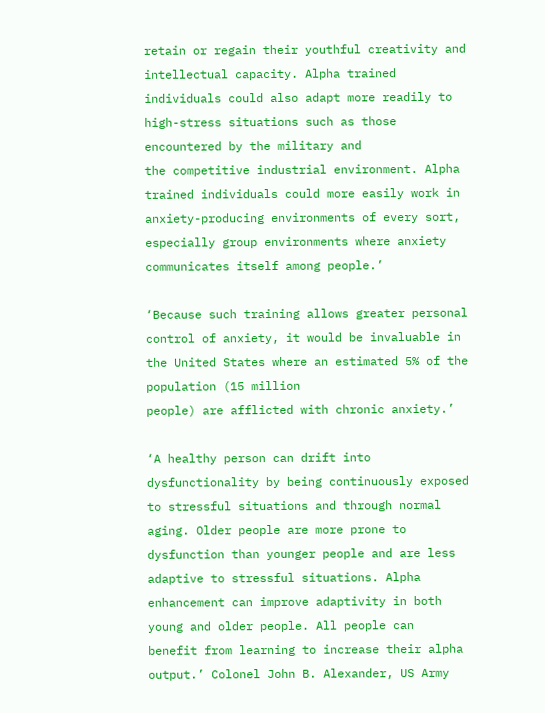retain or regain their youthful creativity and intellectual capacity. Alpha trained individuals could also adapt more readily to high-stress situations such as those encountered by the military and
the competitive industrial environment. Alpha trained individuals could more easily work in anxiety-producing environments of every sort, especially group environments where anxiety communicates itself among people.’

‘Because such training allows greater personal control of anxiety, it would be invaluable in the United States where an estimated 5% of the population (15 million
people) are afflicted with chronic anxiety.’

‘A healthy person can drift into dysfunctionality by being continuously exposed to stressful situations and through normal aging. Older people are more prone to
dysfunction than younger people and are less adaptive to stressful situations. Alpha enhancement can improve adaptivity in both young and older people. All people can
benefit from learning to increase their alpha output.’ Colonel John B. Alexander, US Army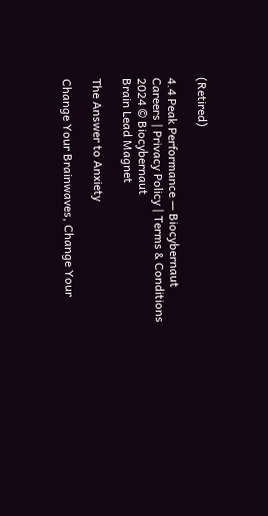(Retired)

4.4 Peak Performance — Biocybernaut
Careers | Privacy Policy | Terms & Conditions
2024 © Biocybernaut
Brain Lead Magnet

The Answer to Anxiety

Change Your Brainwaves, Change Your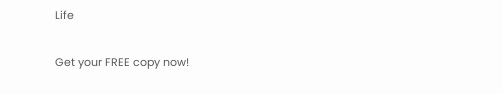Life

Get your FREE copy now!